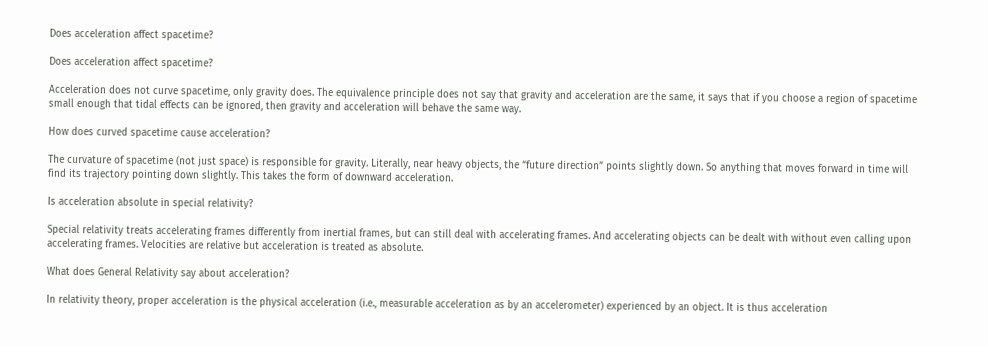Does acceleration affect spacetime?

Does acceleration affect spacetime?

Acceleration does not curve spacetime, only gravity does. The equivalence principle does not say that gravity and acceleration are the same, it says that if you choose a region of spacetime small enough that tidal effects can be ignored, then gravity and acceleration will behave the same way.

How does curved spacetime cause acceleration?

The curvature of spacetime (not just space) is responsible for gravity. Literally, near heavy objects, the “future direction” points slightly down. So anything that moves forward in time will find its trajectory pointing down slightly. This takes the form of downward acceleration.

Is acceleration absolute in special relativity?

Special relativity treats accelerating frames differently from inertial frames, but can still deal with accelerating frames. And accelerating objects can be dealt with without even calling upon accelerating frames. Velocities are relative but acceleration is treated as absolute.

What does General Relativity say about acceleration?

In relativity theory, proper acceleration is the physical acceleration (i.e., measurable acceleration as by an accelerometer) experienced by an object. It is thus acceleration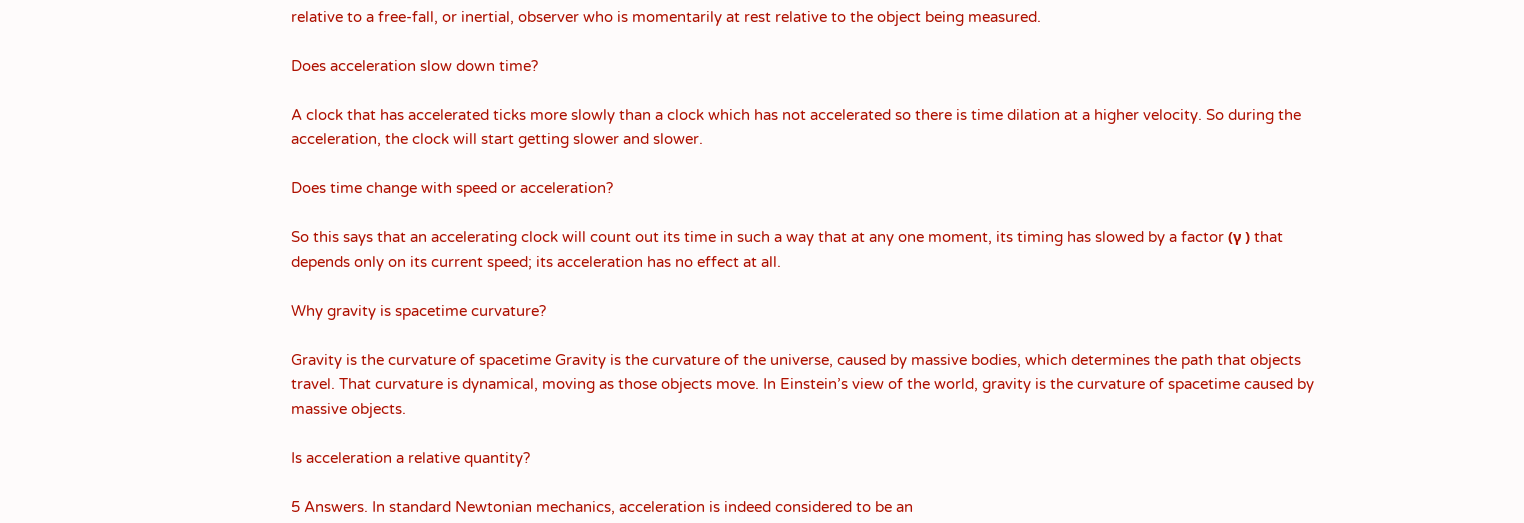relative to a free-fall, or inertial, observer who is momentarily at rest relative to the object being measured.

Does acceleration slow down time?

A clock that has accelerated ticks more slowly than a clock which has not accelerated so there is time dilation at a higher velocity. So during the acceleration, the clock will start getting slower and slower.

Does time change with speed or acceleration?

So this says that an accelerating clock will count out its time in such a way that at any one moment, its timing has slowed by a factor (γ ) that depends only on its current speed; its acceleration has no effect at all.

Why gravity is spacetime curvature?

Gravity is the curvature of spacetime Gravity is the curvature of the universe, caused by massive bodies, which determines the path that objects travel. That curvature is dynamical, moving as those objects move. In Einstein’s view of the world, gravity is the curvature of spacetime caused by massive objects.

Is acceleration a relative quantity?

5 Answers. In standard Newtonian mechanics, acceleration is indeed considered to be an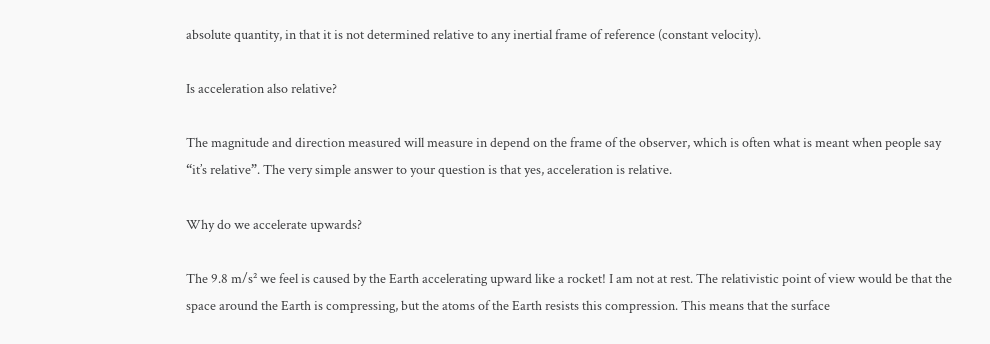absolute quantity, in that it is not determined relative to any inertial frame of reference (constant velocity).

Is acceleration also relative?

The magnitude and direction measured will measure in depend on the frame of the observer, which is often what is meant when people say “it’s relative”. The very simple answer to your question is that yes, acceleration is relative.

Why do we accelerate upwards?

The 9.8 m/s² we feel is caused by the Earth accelerating upward like a rocket! I am not at rest. The relativistic point of view would be that the space around the Earth is compressing, but the atoms of the Earth resists this compression. This means that the surface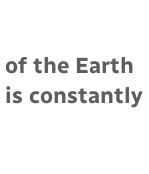of the Earth is constantly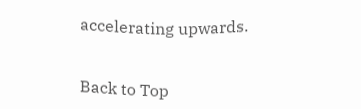accelerating upwards.


Back to Top